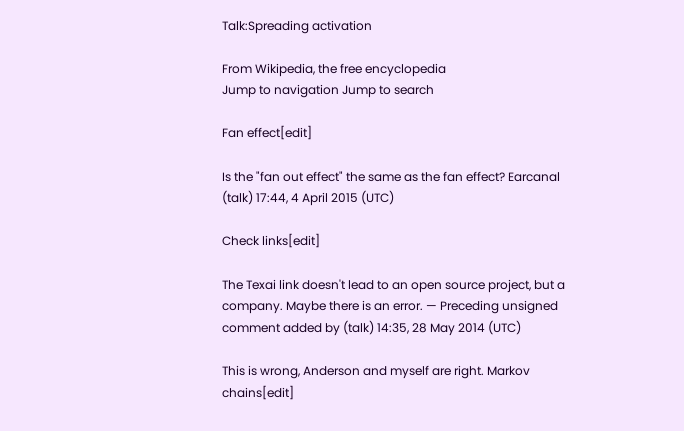Talk:Spreading activation

From Wikipedia, the free encyclopedia
Jump to navigation Jump to search

Fan effect[edit]

Is the "fan out effect" the same as the fan effect? Earcanal (talk) 17:44, 4 April 2015 (UTC)

Check links[edit]

The Texai link doesn't lead to an open source project, but a company. Maybe there is an error. — Preceding unsigned comment added by (talk) 14:35, 28 May 2014 (UTC)

This is wrong, Anderson and myself are right. Markov chains[edit]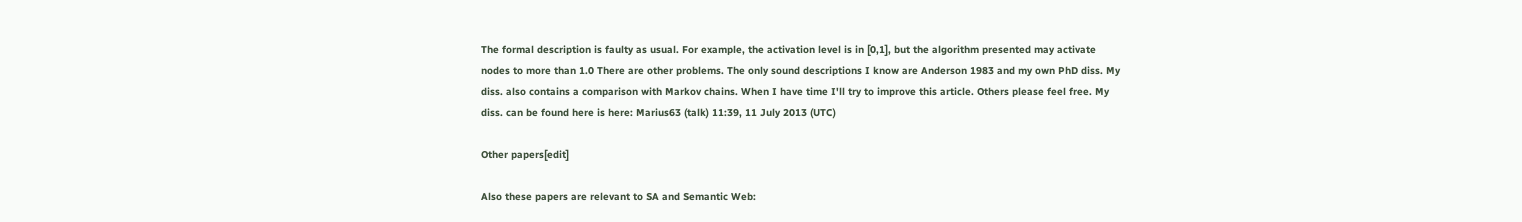The formal description is faulty as usual. For example, the activation level is in [0,1], but the algorithm presented may activate nodes to more than 1.0 There are other problems. The only sound descriptions I know are Anderson 1983 and my own PhD diss. My diss. also contains a comparison with Markov chains. When I have time I'll try to improve this article. Others please feel free. My diss. can be found here is here: Marius63 (talk) 11:39, 11 July 2013 (UTC)

Other papers[edit]

Also these papers are relevant to SA and Semantic Web: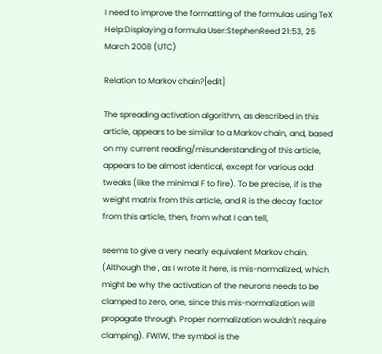I need to improve the formatting of the formulas using TeX Help:Displaying a formula User:StephenReed 21:53, 25 March 2008 (UTC)

Relation to Markov chain?[edit]

The spreading activation algorithm, as described in this article, appears to be similar to a Markov chain, and, based on my current reading/misunderstanding of this article, appears to be almost identical, except for various odd tweaks (like the minimal F to fire). To be precise, if is the weight matrix from this article, and R is the decay factor from this article, then, from what I can tell,

seems to give a very nearly equivalent Markov chain. (Although the , as I wrote it here, is mis-normalized, which might be why the activation of the neurons needs to be clamped to zero, one, since this mis-normalization will propagate through. Proper normalization wouldn't require clamping). FWIW, the symbol is the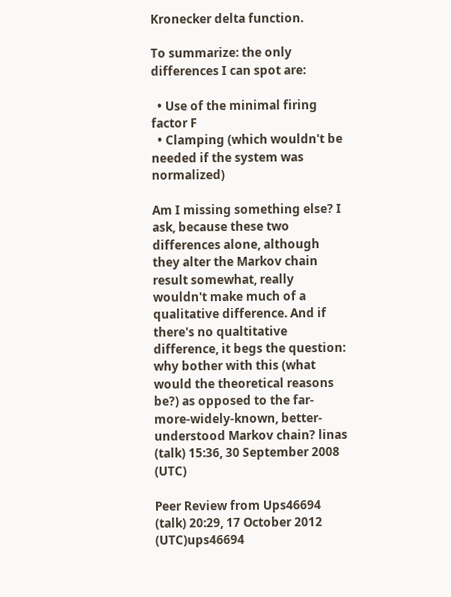Kronecker delta function.

To summarize: the only differences I can spot are:

  • Use of the minimal firing factor F
  • Clamping (which wouldn't be needed if the system was normalized)

Am I missing something else? I ask, because these two differences alone, although they alter the Markov chain result somewhat, really wouldn't make much of a qualitative difference. And if there's no qualtitative difference, it begs the question: why bother with this (what would the theoretical reasons be?) as opposed to the far-more-widely-known, better-understood Markov chain? linas (talk) 15:36, 30 September 2008 (UTC)

Peer Review from Ups46694 (talk) 20:29, 17 October 2012 (UTC)ups46694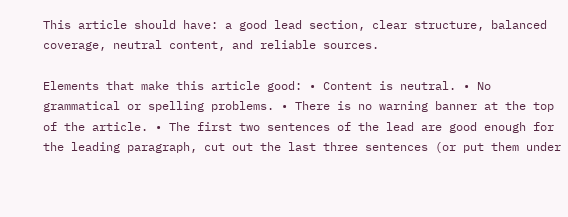This article should have: a good lead section, clear structure, balanced coverage, neutral content, and reliable sources.

Elements that make this article good: • Content is neutral. • No grammatical or spelling problems. • There is no warning banner at the top of the article. • The first two sentences of the lead are good enough for the leading paragraph, cut out the last three sentences (or put them under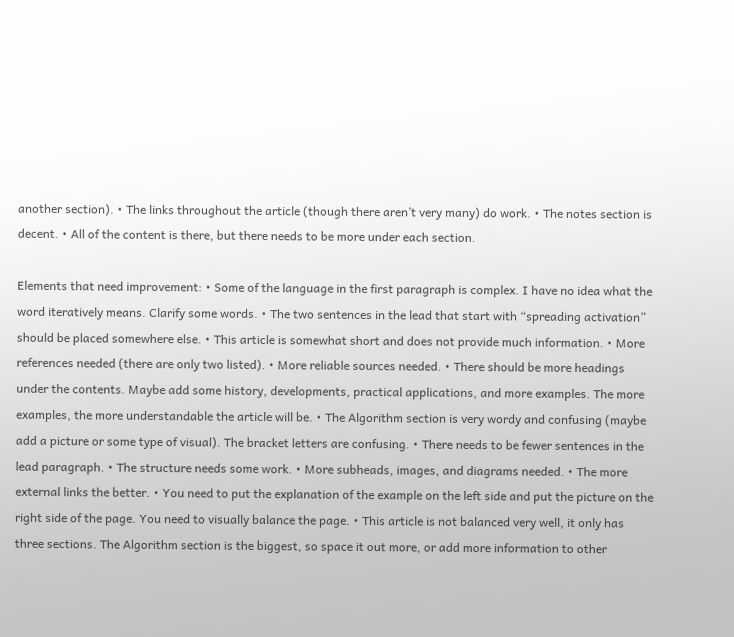another section). • The links throughout the article (though there aren’t very many) do work. • The notes section is decent. • All of the content is there, but there needs to be more under each section.

Elements that need improvement: • Some of the language in the first paragraph is complex. I have no idea what the word iteratively means. Clarify some words. • The two sentences in the lead that start with “spreading activation” should be placed somewhere else. • This article is somewhat short and does not provide much information. • More references needed (there are only two listed). • More reliable sources needed. • There should be more headings under the contents. Maybe add some history, developments, practical applications, and more examples. The more examples, the more understandable the article will be. • The Algorithm section is very wordy and confusing (maybe add a picture or some type of visual). The bracket letters are confusing. • There needs to be fewer sentences in the lead paragraph. • The structure needs some work. • More subheads, images, and diagrams needed. • The more external links the better. • You need to put the explanation of the example on the left side and put the picture on the right side of the page. You need to visually balance the page. • This article is not balanced very well, it only has three sections. The Algorithm section is the biggest, so space it out more, or add more information to other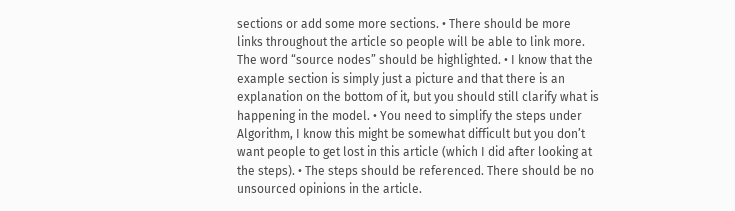sections or add some more sections. • There should be more links throughout the article so people will be able to link more. The word “source nodes” should be highlighted. • I know that the example section is simply just a picture and that there is an explanation on the bottom of it, but you should still clarify what is happening in the model. • You need to simplify the steps under Algorithm, I know this might be somewhat difficult but you don’t want people to get lost in this article (which I did after looking at the steps). • The steps should be referenced. There should be no unsourced opinions in the article.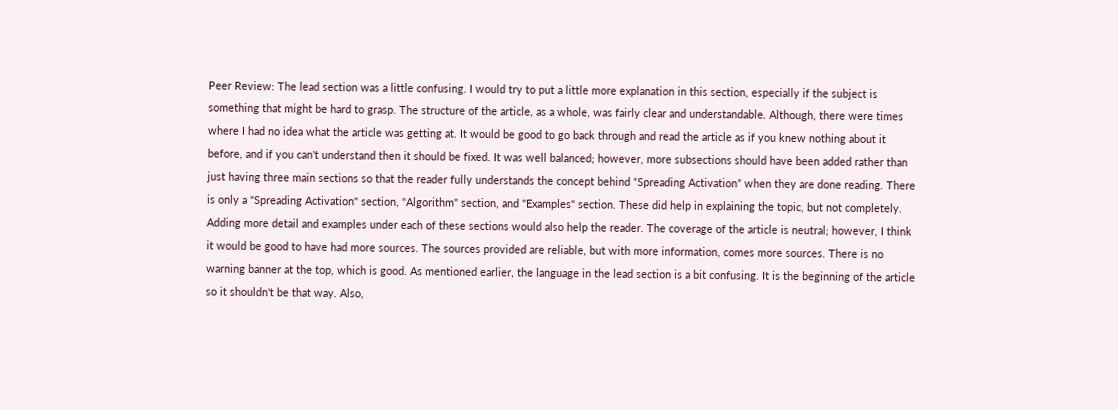Peer Review: The lead section was a little confusing. I would try to put a little more explanation in this section, especially if the subject is something that might be hard to grasp. The structure of the article, as a whole, was fairly clear and understandable. Although, there were times where I had no idea what the article was getting at. It would be good to go back through and read the article as if you knew nothing about it before, and if you can't understand then it should be fixed. It was well balanced; however, more subsections should have been added rather than just having three main sections so that the reader fully understands the concept behind “Spreading Activation” when they are done reading. There is only a "Spreading Activation" section, "Algorithm" section, and "Examples" section. These did help in explaining the topic, but not completely. Adding more detail and examples under each of these sections would also help the reader. The coverage of the article is neutral; however, I think it would be good to have had more sources. The sources provided are reliable, but with more information, comes more sources. There is no warning banner at the top, which is good. As mentioned earlier, the language in the lead section is a bit confusing. It is the beginning of the article so it shouldn't be that way. Also,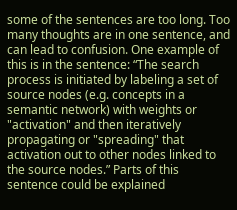some of the sentences are too long. Too many thoughts are in one sentence, and can lead to confusion. One example of this is in the sentence: “The search process is initiated by labeling a set of source nodes (e.g. concepts in a semantic network) with weights or "activation" and then iteratively propagating or "spreading" that activation out to other nodes linked to the source nodes.” Parts of this sentence could be explained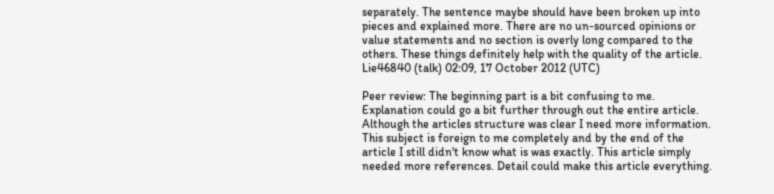separately. The sentence maybe should have been broken up into pieces and explained more. There are no un-sourced opinions or value statements and no section is overly long compared to the others. These things definitely help with the quality of the article. Lie46840 (talk) 02:09, 17 October 2012 (UTC)

Peer review: The beginning part is a bit confusing to me. Explanation could go a bit further through out the entire article. Although the articles structure was clear I need more information. This subject is foreign to me completely and by the end of the article I still didn't know what is was exactly. This article simply needed more references. Detail could make this article everything.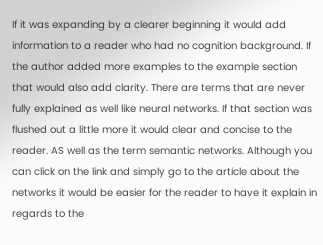If it was expanding by a clearer beginning it would add information to a reader who had no cognition background. If the author added more examples to the example section that would also add clarity. There are terms that are never fully explained as well like neural networks. If that section was flushed out a little more it would clear and concise to the reader. AS well as the term semantic networks. Although you can click on the link and simply go to the article about the networks it would be easier for the reader to have it explain in regards to the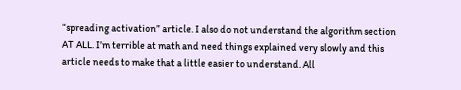“spreading activation” article. I also do not understand the algorithm section AT ALL. I’m terrible at math and need things explained very slowly and this article needs to make that a little easier to understand. All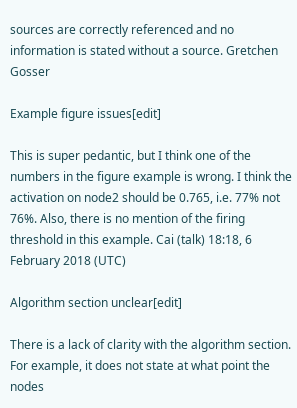sources are correctly referenced and no information is stated without a source. Gretchen Gosser

Example figure issues[edit]

This is super pedantic, but I think one of the numbers in the figure example is wrong. I think the activation on node2 should be 0.765, i.e. 77% not 76%. Also, there is no mention of the firing threshold in this example. Cai (talk) 18:18, 6 February 2018 (UTC)

Algorithm section unclear[edit]

There is a lack of clarity with the algorithm section. For example, it does not state at what point the nodes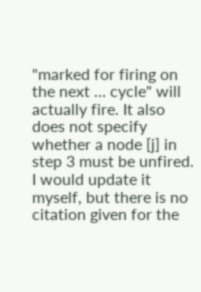"marked for firing on the next … cycle" will actually fire. It also does not specify whether a node [j] in step 3 must be unfired. I would update it myself, but there is no citation given for the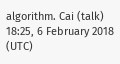algorithm. Cai (talk) 18:25, 6 February 2018 (UTC)